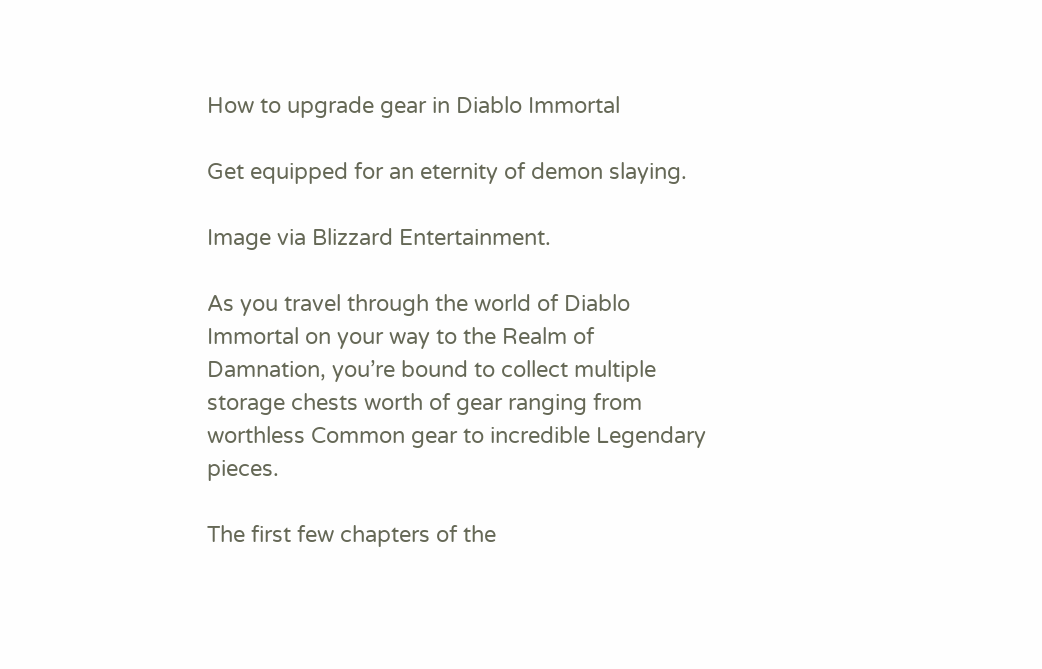How to upgrade gear in Diablo Immortal

Get equipped for an eternity of demon slaying.

Image via Blizzard Entertainment.

As you travel through the world of Diablo Immortal on your way to the Realm of Damnation, you’re bound to collect multiple storage chests worth of gear ranging from worthless Common gear to incredible Legendary pieces.

The first few chapters of the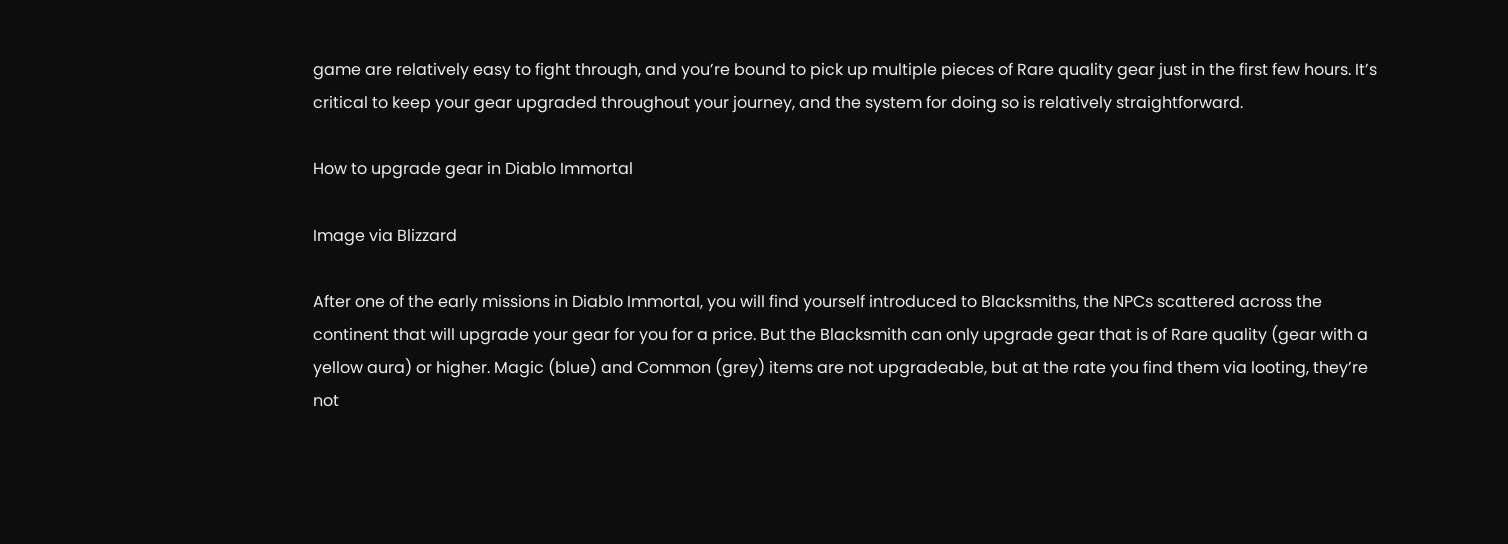game are relatively easy to fight through, and you’re bound to pick up multiple pieces of Rare quality gear just in the first few hours. It’s critical to keep your gear upgraded throughout your journey, and the system for doing so is relatively straightforward.

How to upgrade gear in Diablo Immortal

Image via Blizzard

After one of the early missions in Diablo Immortal, you will find yourself introduced to Blacksmiths, the NPCs scattered across the continent that will upgrade your gear for you for a price. But the Blacksmith can only upgrade gear that is of Rare quality (gear with a yellow aura) or higher. Magic (blue) and Common (grey) items are not upgradeable, but at the rate you find them via looting, they’re not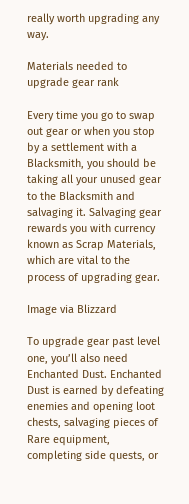really worth upgrading any way.

Materials needed to upgrade gear rank

Every time you go to swap out gear or when you stop by a settlement with a Blacksmith, you should be taking all your unused gear to the Blacksmith and salvaging it. Salvaging gear rewards you with currency known as Scrap Materials, which are vital to the process of upgrading gear.

Image via Blizzard

To upgrade gear past level one, you’ll also need Enchanted Dust. Enchanted Dust is earned by defeating enemies and opening loot chests, salvaging pieces of Rare equipment, completing side quests, or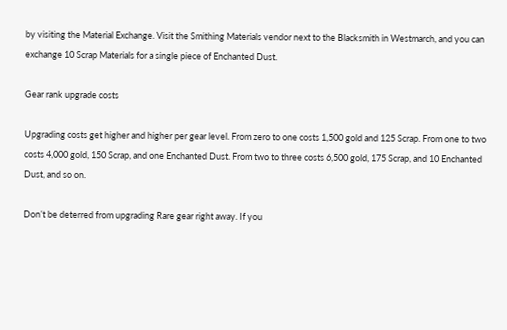by visiting the Material Exchange. Visit the Smithing Materials vendor next to the Blacksmith in Westmarch, and you can exchange 10 Scrap Materials for a single piece of Enchanted Dust.

Gear rank upgrade costs

Upgrading costs get higher and higher per gear level. From zero to one costs 1,500 gold and 125 Scrap. From one to two costs 4,000 gold, 150 Scrap, and one Enchanted Dust. From two to three costs 6,500 gold, 175 Scrap, and 10 Enchanted Dust, and so on.

Don’t be deterred from upgrading Rare gear right away. If you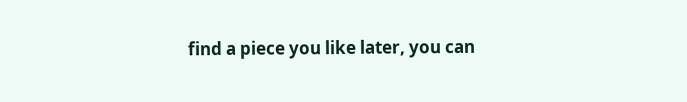find a piece you like later, you can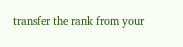transfer the rank from your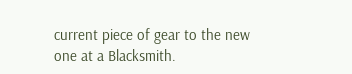current piece of gear to the new one at a Blacksmith.